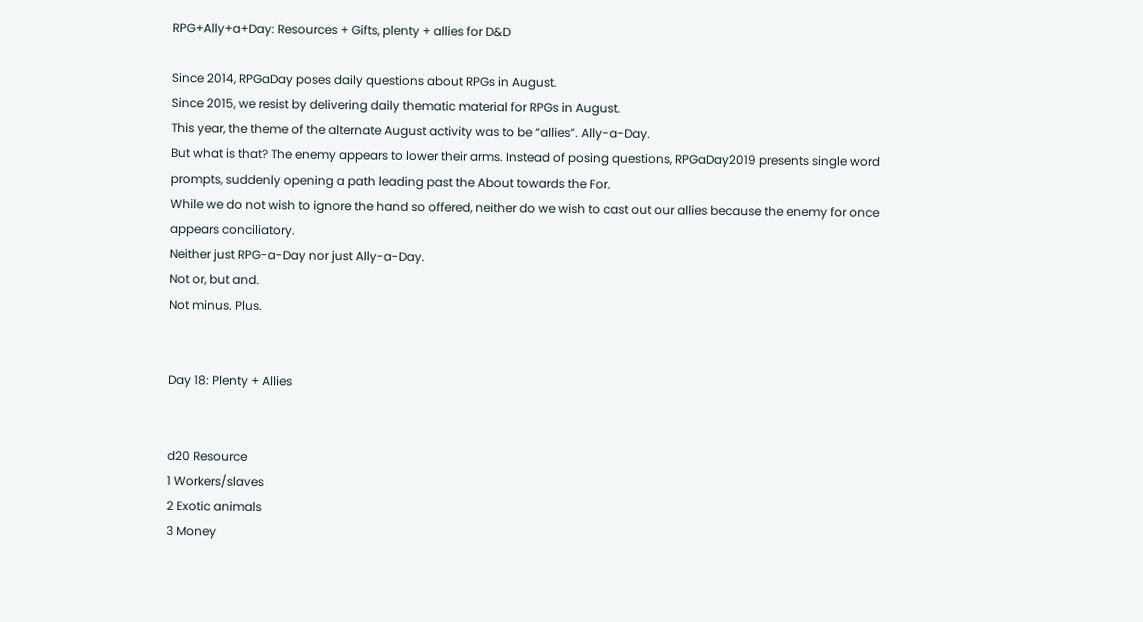RPG+Ally+a+Day: Resources + Gifts, plenty + allies for D&D

Since 2014, RPGaDay poses daily questions about RPGs in August.
Since 2015, we resist by delivering daily thematic material for RPGs in August.
This year, the theme of the alternate August activity was to be “allies”. Ally-a-Day.
But what is that? The enemy appears to lower their arms. Instead of posing questions, RPGaDay2019 presents single word prompts, suddenly opening a path leading past the About towards the For.
While we do not wish to ignore the hand so offered, neither do we wish to cast out our allies because the enemy for once appears conciliatory.
Neither just RPG-a-Day nor just Ally-a-Day.
Not or, but and.
Not minus. Plus.


Day 18: Plenty + Allies


d20 Resource
1 Workers/slaves
2 Exotic animals
3 Money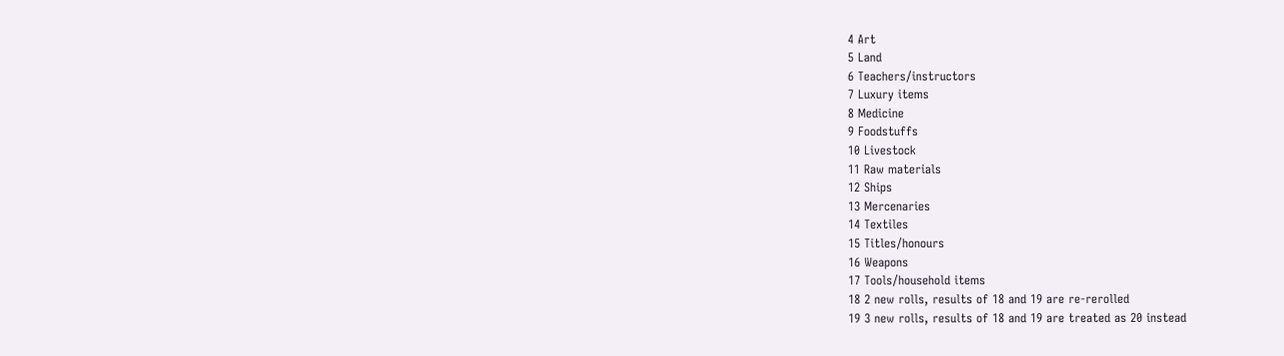4 Art
5 Land
6 Teachers/instructors
7 Luxury items
8 Medicine
9 Foodstuffs
10 Livestock
11 Raw materials
12 Ships
13 Mercenaries
14 Textiles
15 Titles/honours
16 Weapons
17 Tools/household items
18 2 new rolls, results of 18 and 19 are re-rerolled
19 3 new rolls, results of 18 and 19 are treated as 20 instead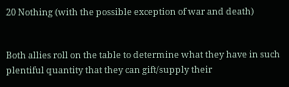20 Nothing (with the possible exception of war and death)


Both allies roll on the table to determine what they have in such plentiful quantity that they can gift/supply their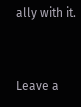ally with it.


Leave a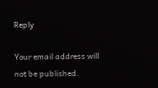Reply

Your email address will not be published.